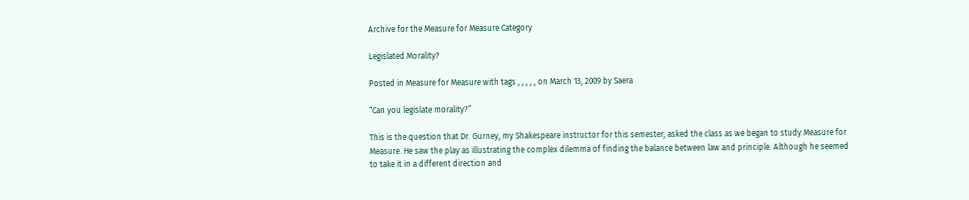Archive for the Measure for Measure Category

Legislated Morality?

Posted in Measure for Measure with tags , , , , , on March 13, 2009 by Saera

“Can you legislate morality?”

This is the question that Dr. Gurney, my Shakespeare instructor for this semester, asked the class as we began to study Measure for Measure. He saw the play as illustrating the complex dilemma of finding the balance between law and principle. Although he seemed to take it in a different direction and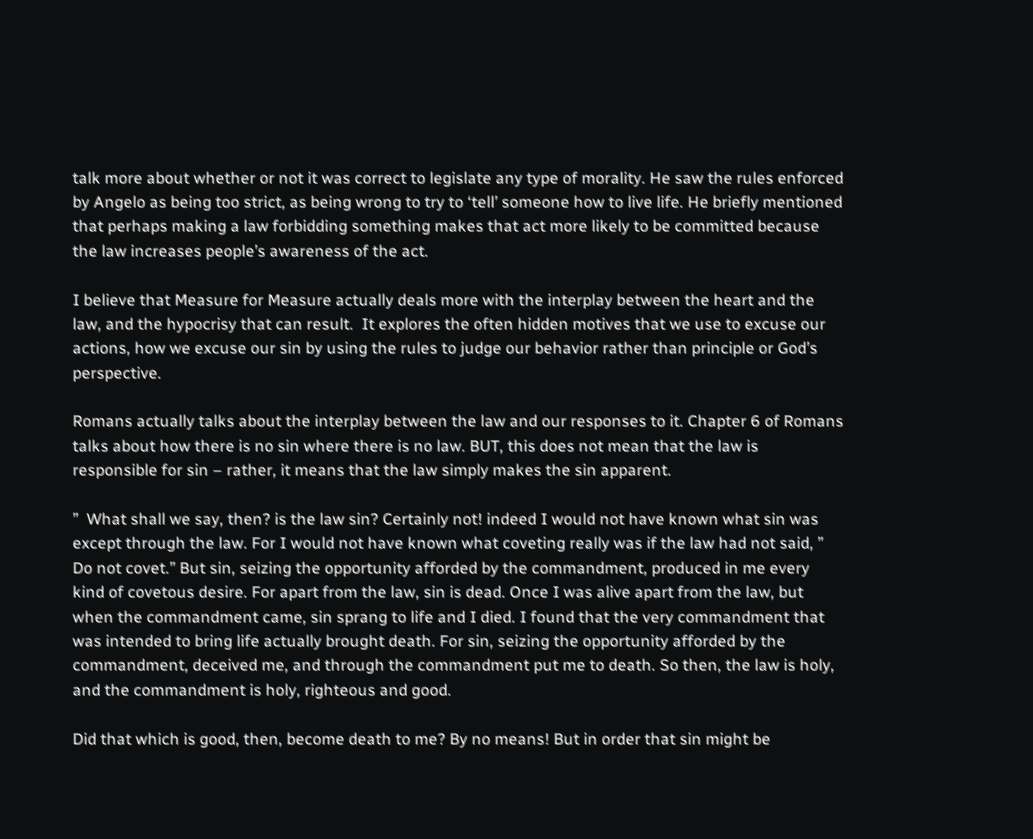talk more about whether or not it was correct to legislate any type of morality. He saw the rules enforced by Angelo as being too strict, as being wrong to try to ‘tell’ someone how to live life. He briefly mentioned that perhaps making a law forbidding something makes that act more likely to be committed because the law increases people’s awareness of the act.

I believe that Measure for Measure actually deals more with the interplay between the heart and the law, and the hypocrisy that can result.  It explores the often hidden motives that we use to excuse our actions, how we excuse our sin by using the rules to judge our behavior rather than principle or God’s perspective.

Romans actually talks about the interplay between the law and our responses to it. Chapter 6 of Romans talks about how there is no sin where there is no law. BUT, this does not mean that the law is responsible for sin – rather, it means that the law simply makes the sin apparent.

”  What shall we say, then? is the law sin? Certainly not! indeed I would not have known what sin was except through the law. For I would not have known what coveting really was if the law had not said, ” Do not covet.” But sin, seizing the opportunity afforded by the commandment, produced in me every kind of covetous desire. For apart from the law, sin is dead. Once I was alive apart from the law, but when the commandment came, sin sprang to life and I died. I found that the very commandment that was intended to bring life actually brought death. For sin, seizing the opportunity afforded by the commandment, deceived me, and through the commandment put me to death. So then, the law is holy, and the commandment is holy, righteous and good.

Did that which is good, then, become death to me? By no means! But in order that sin might be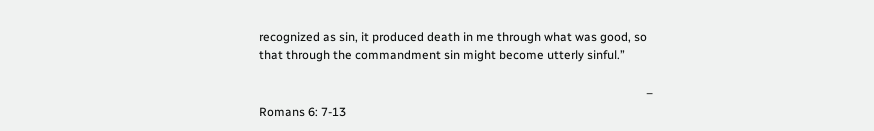recognized as sin, it produced death in me through what was good, so that through the commandment sin might become utterly sinful.”

                                                                                                                                 – Romans 6: 7-13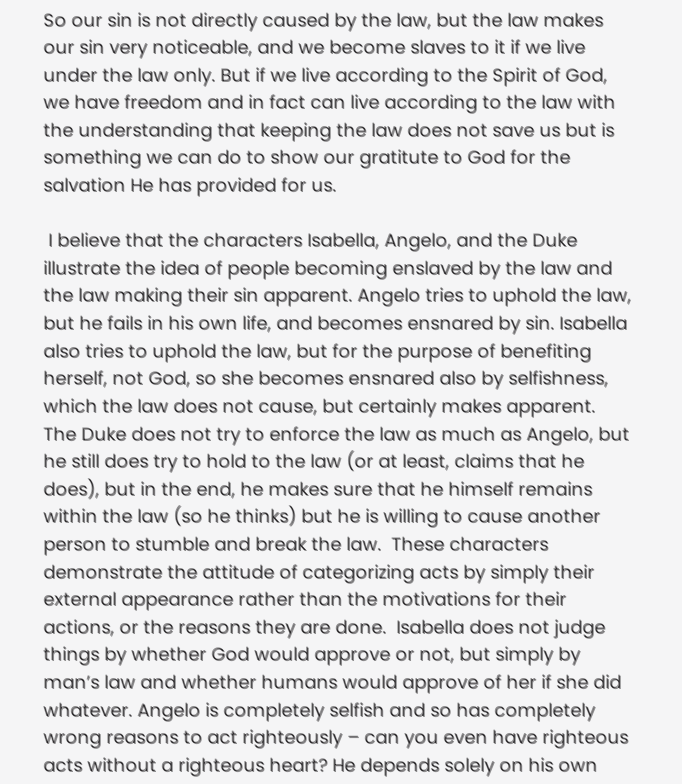So our sin is not directly caused by the law, but the law makes our sin very noticeable, and we become slaves to it if we live under the law only. But if we live according to the Spirit of God, we have freedom and in fact can live according to the law with the understanding that keeping the law does not save us but is something we can do to show our gratitute to God for the salvation He has provided for us.

 I believe that the characters Isabella, Angelo, and the Duke illustrate the idea of people becoming enslaved by the law and the law making their sin apparent. Angelo tries to uphold the law, but he fails in his own life, and becomes ensnared by sin. Isabella also tries to uphold the law, but for the purpose of benefiting herself, not God, so she becomes ensnared also by selfishness, which the law does not cause, but certainly makes apparent. The Duke does not try to enforce the law as much as Angelo, but he still does try to hold to the law (or at least, claims that he does), but in the end, he makes sure that he himself remains within the law (so he thinks) but he is willing to cause another person to stumble and break the law.  These characters demonstrate the attitude of categorizing acts by simply their external appearance rather than the motivations for their actions, or the reasons they are done.  Isabella does not judge things by whether God would approve or not, but simply by man’s law and whether humans would approve of her if she did whatever. Angelo is completely selfish and so has completely wrong reasons to act righteously – can you even have righteous acts without a righteous heart? He depends solely on his own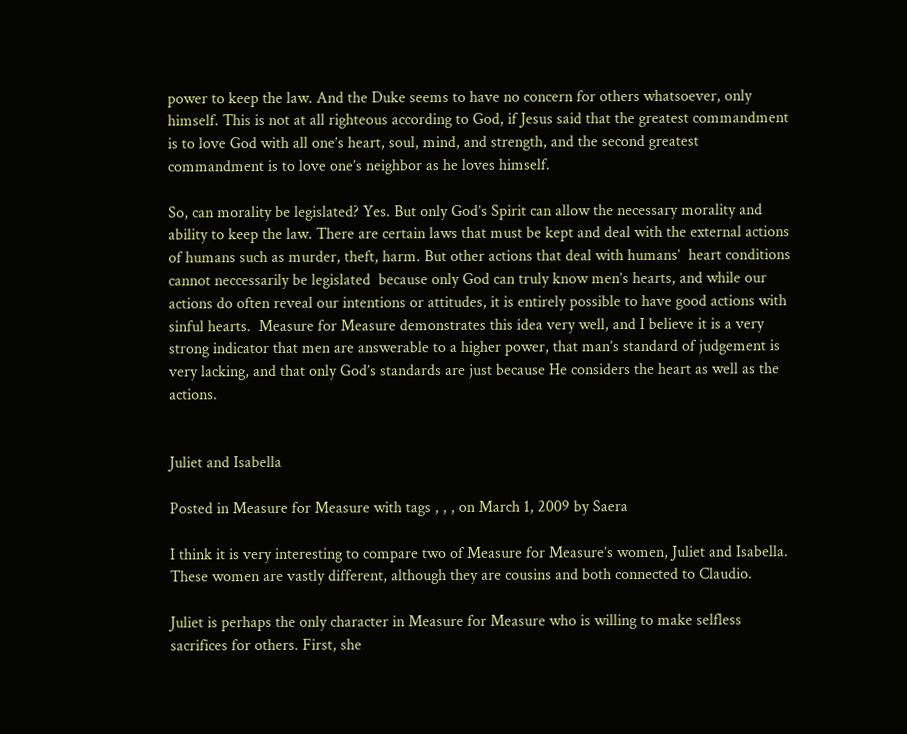power to keep the law. And the Duke seems to have no concern for others whatsoever, only himself. This is not at all righteous according to God, if Jesus said that the greatest commandment is to love God with all one’s heart, soul, mind, and strength, and the second greatest commandment is to love one’s neighbor as he loves himself.

So, can morality be legislated? Yes. But only God’s Spirit can allow the necessary morality and ability to keep the law. There are certain laws that must be kept and deal with the external actions of humans such as murder, theft, harm. But other actions that deal with humans’  heart conditions cannot neccessarily be legislated  because only God can truly know men’s hearts, and while our actions do often reveal our intentions or attitudes, it is entirely possible to have good actions with sinful hearts.  Measure for Measure demonstrates this idea very well, and I believe it is a very strong indicator that men are answerable to a higher power, that man’s standard of judgement is very lacking, and that only God’s standards are just because He considers the heart as well as the actions.


Juliet and Isabella

Posted in Measure for Measure with tags , , , on March 1, 2009 by Saera

I think it is very interesting to compare two of Measure for Measure’s women, Juliet and Isabella. These women are vastly different, although they are cousins and both connected to Claudio.

Juliet is perhaps the only character in Measure for Measure who is willing to make selfless sacrifices for others. First, she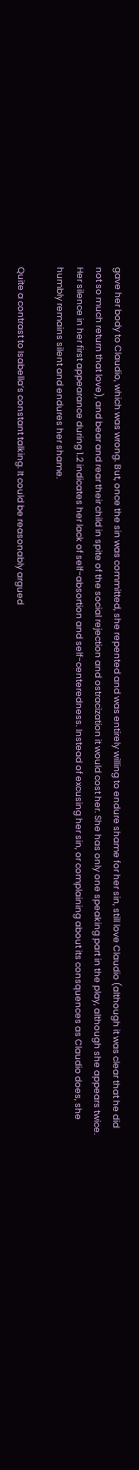gave her body to Claudio, which was wrong. But, once the sin was committed, she repented and was entirely willing to endure shame for her sin, still love Claudio (although it was clear that he did not so much return that love), and bear and rear their child in spite of the social rejection and ostracization it would cost her. She has only one speaking part in the play, although she appears twice. Her silence in her first appearance during 1.2 indicates her lack of self-absortion and self-centeredness. Instead of excusing her sin, or complaining about its consquences as Claudio does, she humbly remains silent and endures her shame.

Quite a contrast to Isabella’s constant talking. It could be reasonably argued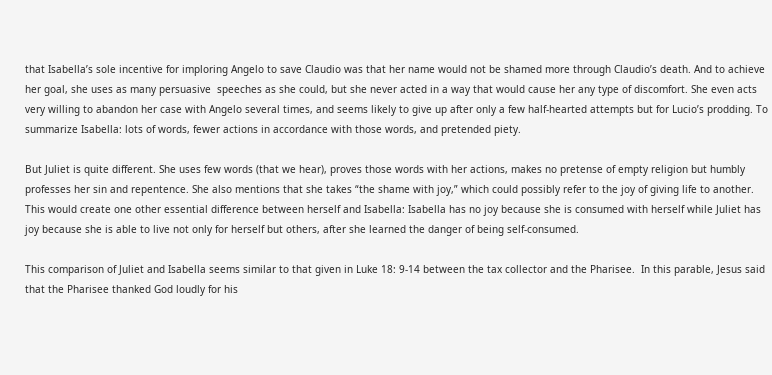that Isabella’s sole incentive for imploring Angelo to save Claudio was that her name would not be shamed more through Claudio’s death. And to achieve her goal, she uses as many persuasive  speeches as she could, but she never acted in a way that would cause her any type of discomfort. She even acts very willing to abandon her case with Angelo several times, and seems likely to give up after only a few half-hearted attempts but for Lucio’s prodding. To summarize Isabella: lots of words, fewer actions in accordance with those words, and pretended piety.

But Juliet is quite different. She uses few words (that we hear), proves those words with her actions, makes no pretense of empty religion but humbly professes her sin and repentence. She also mentions that she takes “the shame with joy,” which could possibly refer to the joy of giving life to another. This would create one other essential difference between herself and Isabella: Isabella has no joy because she is consumed with herself while Juliet has joy because she is able to live not only for herself but others, after she learned the danger of being self-consumed.

This comparison of Juliet and Isabella seems similar to that given in Luke 18: 9-14 between the tax collector and the Pharisee.  In this parable, Jesus said that the Pharisee thanked God loudly for his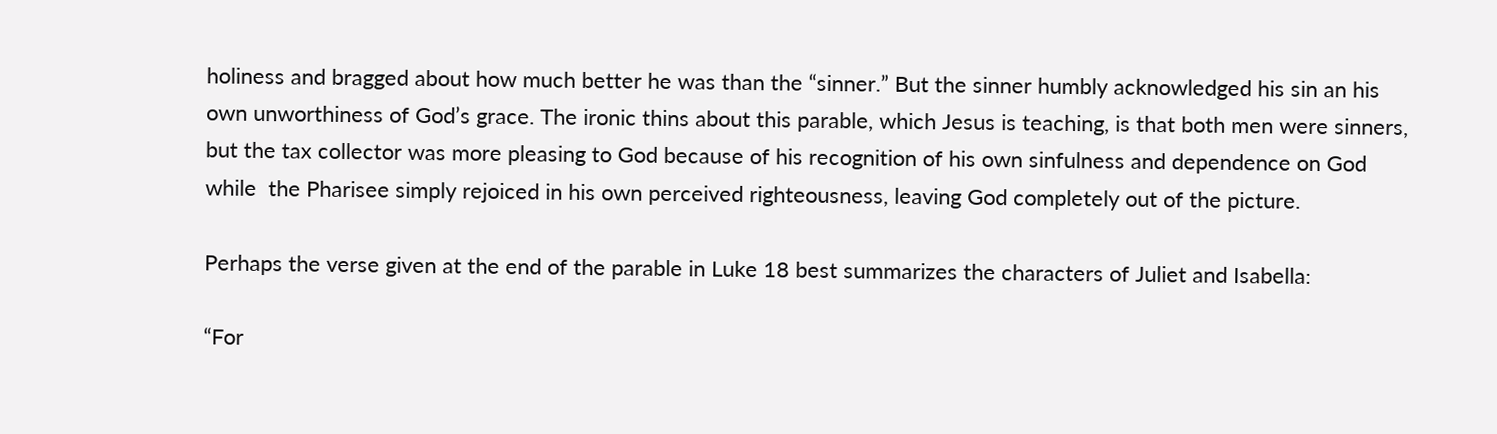holiness and bragged about how much better he was than the “sinner.” But the sinner humbly acknowledged his sin an his own unworthiness of God’s grace. The ironic thins about this parable, which Jesus is teaching, is that both men were sinners, but the tax collector was more pleasing to God because of his recognition of his own sinfulness and dependence on God while  the Pharisee simply rejoiced in his own perceived righteousness, leaving God completely out of the picture.

Perhaps the verse given at the end of the parable in Luke 18 best summarizes the characters of Juliet and Isabella:

“For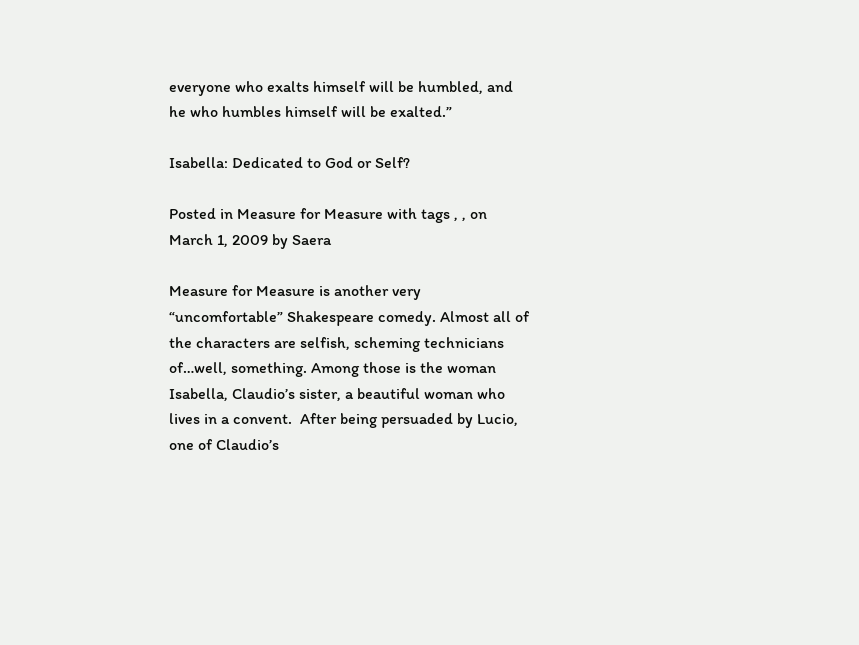everyone who exalts himself will be humbled, and he who humbles himself will be exalted.”

Isabella: Dedicated to God or Self?

Posted in Measure for Measure with tags , , on March 1, 2009 by Saera

Measure for Measure is another very “uncomfortable” Shakespeare comedy. Almost all of the characters are selfish, scheming technicians of…well, something. Among those is the woman Isabella, Claudio’s sister, a beautiful woman who lives in a convent.  After being persuaded by Lucio, one of Claudio’s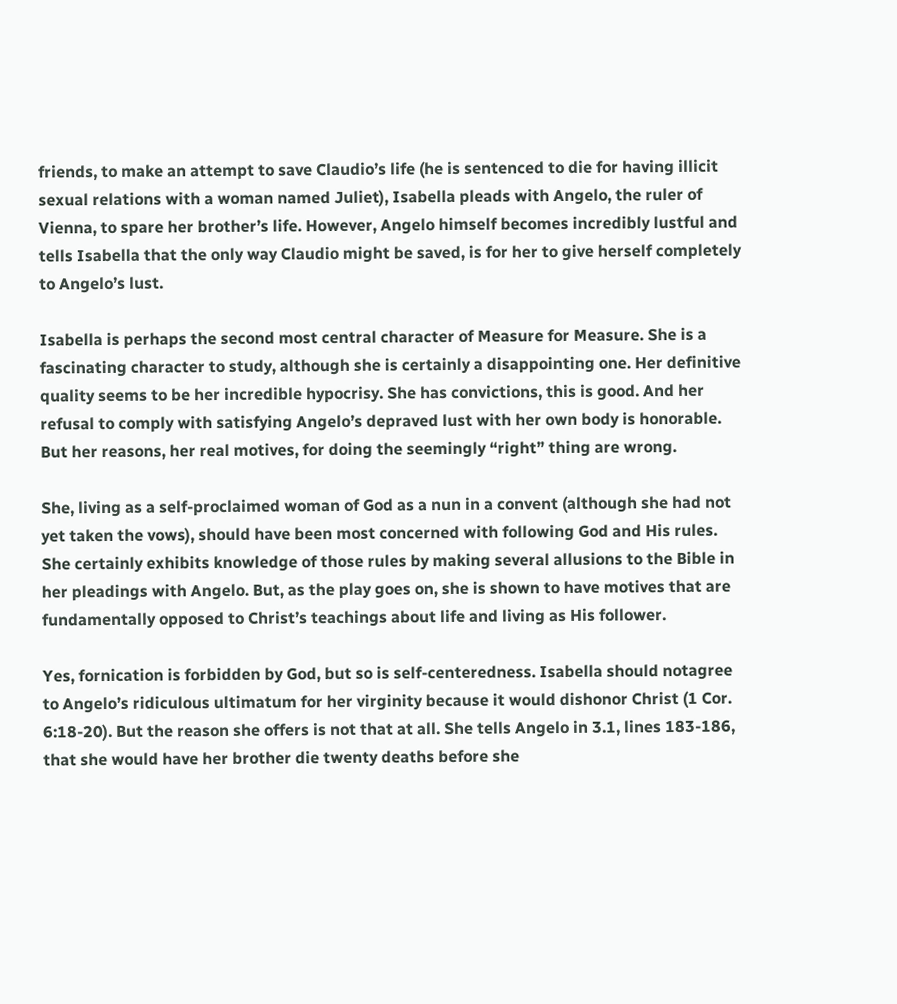friends, to make an attempt to save Claudio’s life (he is sentenced to die for having illicit sexual relations with a woman named Juliet), Isabella pleads with Angelo, the ruler of Vienna, to spare her brother’s life. However, Angelo himself becomes incredibly lustful and tells Isabella that the only way Claudio might be saved, is for her to give herself completely to Angelo’s lust.

Isabella is perhaps the second most central character of Measure for Measure. She is a fascinating character to study, although she is certainly a disappointing one. Her definitive quality seems to be her incredible hypocrisy. She has convictions, this is good. And her refusal to comply with satisfying Angelo’s depraved lust with her own body is honorable. But her reasons, her real motives, for doing the seemingly “right” thing are wrong.

She, living as a self-proclaimed woman of God as a nun in a convent (although she had not yet taken the vows), should have been most concerned with following God and His rules. She certainly exhibits knowledge of those rules by making several allusions to the Bible in her pleadings with Angelo. But, as the play goes on, she is shown to have motives that are fundamentally opposed to Christ’s teachings about life and living as His follower.

Yes, fornication is forbidden by God, but so is self-centeredness. Isabella should notagree to Angelo’s ridiculous ultimatum for her virginity because it would dishonor Christ (1 Cor. 6:18-20). But the reason she offers is not that at all. She tells Angelo in 3.1, lines 183-186, that she would have her brother die twenty deaths before she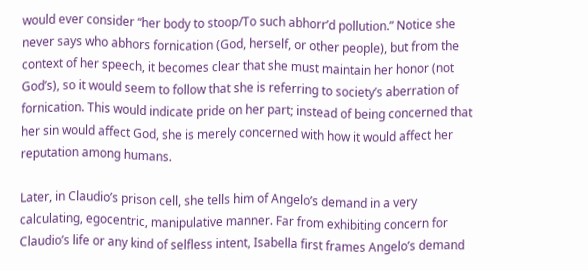would ever consider “her body to stoop/To such abhorr’d pollution.” Notice she never says who abhors fornication (God, herself, or other people), but from the context of her speech, it becomes clear that she must maintain her honor (not God’s), so it would seem to follow that she is referring to society’s aberration of fornication. This would indicate pride on her part; instead of being concerned that her sin would affect God, she is merely concerned with how it would affect her reputation among humans.

Later, in Claudio’s prison cell, she tells him of Angelo’s demand in a very calculating, egocentric, manipulative manner. Far from exhibiting concern for Claudio’s life or any kind of selfless intent, Isabella first frames Angelo’s demand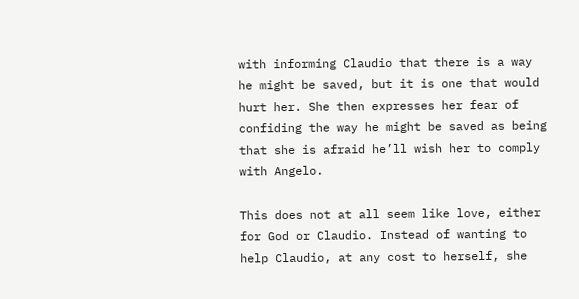with informing Claudio that there is a way he might be saved, but it is one that would hurt her. She then expresses her fear of confiding the way he might be saved as being that she is afraid he’ll wish her to comply with Angelo.

This does not at all seem like love, either for God or Claudio. Instead of wanting to help Claudio, at any cost to herself, she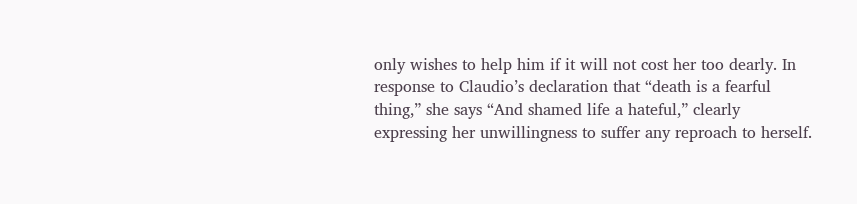only wishes to help him if it will not cost her too dearly. In response to Claudio’s declaration that “death is a fearful thing,” she says “And shamed life a hateful,” clearly expressing her unwillingness to suffer any reproach to herself.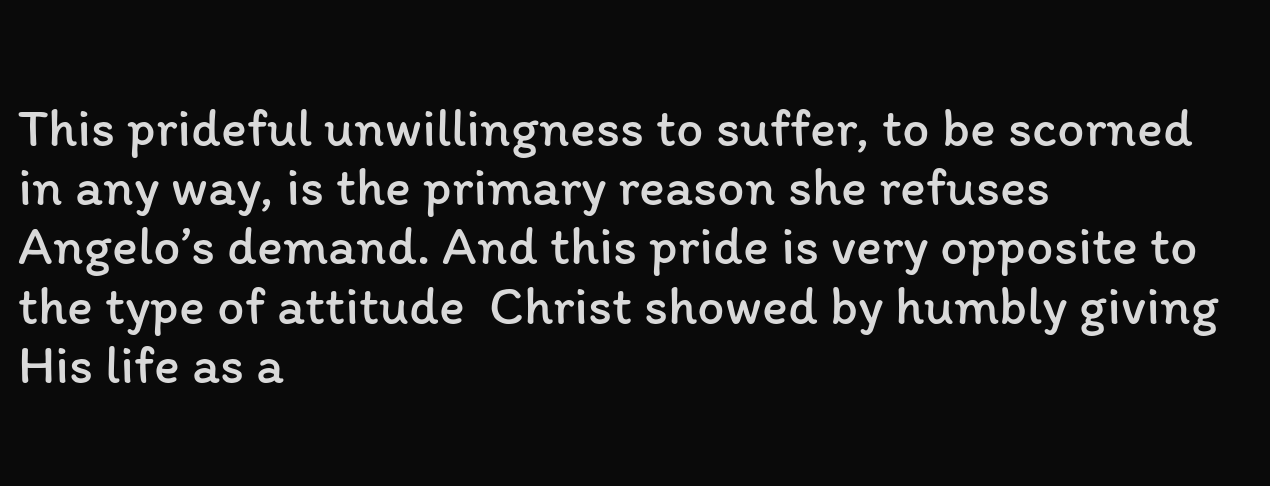This prideful unwillingness to suffer, to be scorned in any way, is the primary reason she refuses Angelo’s demand. And this pride is very opposite to the type of attitude  Christ showed by humbly giving His life as a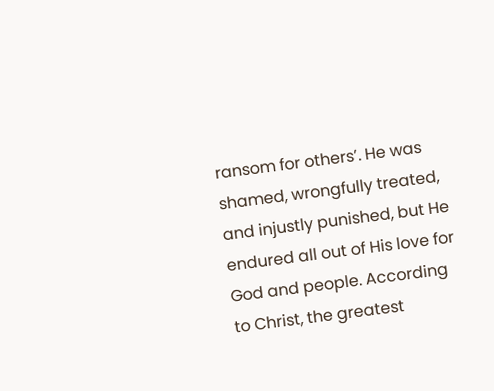ransom for others’. He was shamed, wrongfully treated, and injustly punished, but He endured all out of His love for God and people. According to Christ, the greatest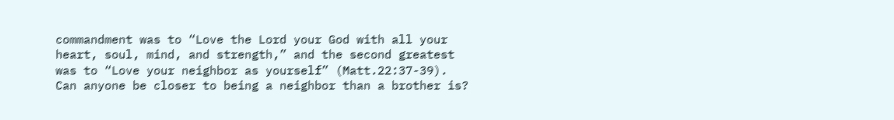commandment was to “Love the Lord your God with all your heart, soul, mind, and strength,” and the second greatest was to “Love your neighbor as yourself” (Matt.22:37-39). Can anyone be closer to being a neighbor than a brother is?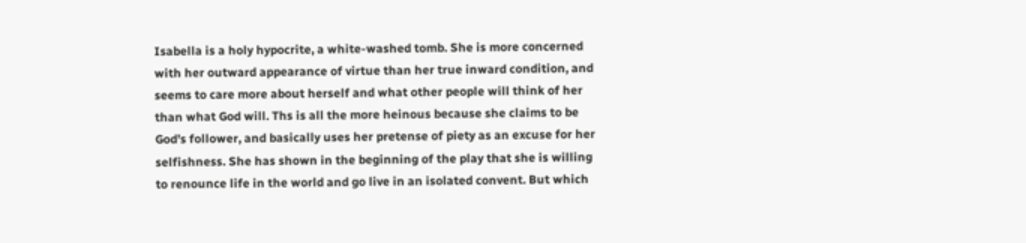Isabella is a holy hypocrite, a white-washed tomb. She is more concerned with her outward appearance of virtue than her true inward condition, and seems to care more about herself and what other people will think of her than what God will. Ths is all the more heinous because she claims to be God’s follower, and basically uses her pretense of piety as an excuse for her selfishness. She has shown in the beginning of the play that she is willing to renounce life in the world and go live in an isolated convent. But which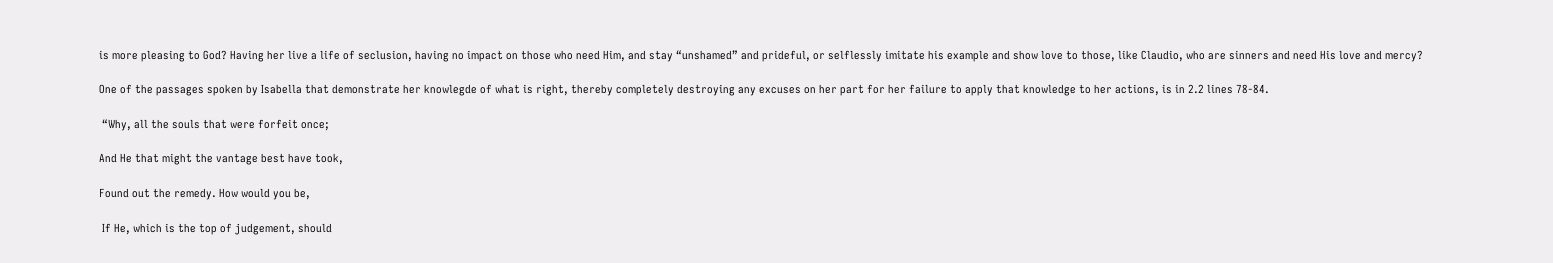is more pleasing to God? Having her live a life of seclusion, having no impact on those who need Him, and stay “unshamed” and prideful, or selflessly imitate his example and show love to those, like Claudio, who are sinners and need His love and mercy?

One of the passages spoken by Isabella that demonstrate her knowlegde of what is right, thereby completely destroying any excuses on her part for her failure to apply that knowledge to her actions, is in 2.2 lines 78-84.

 “Why, all the souls that were forfeit once;

And He that might the vantage best have took,

Found out the remedy. How would you be,

 If He, which is the top of judgement, should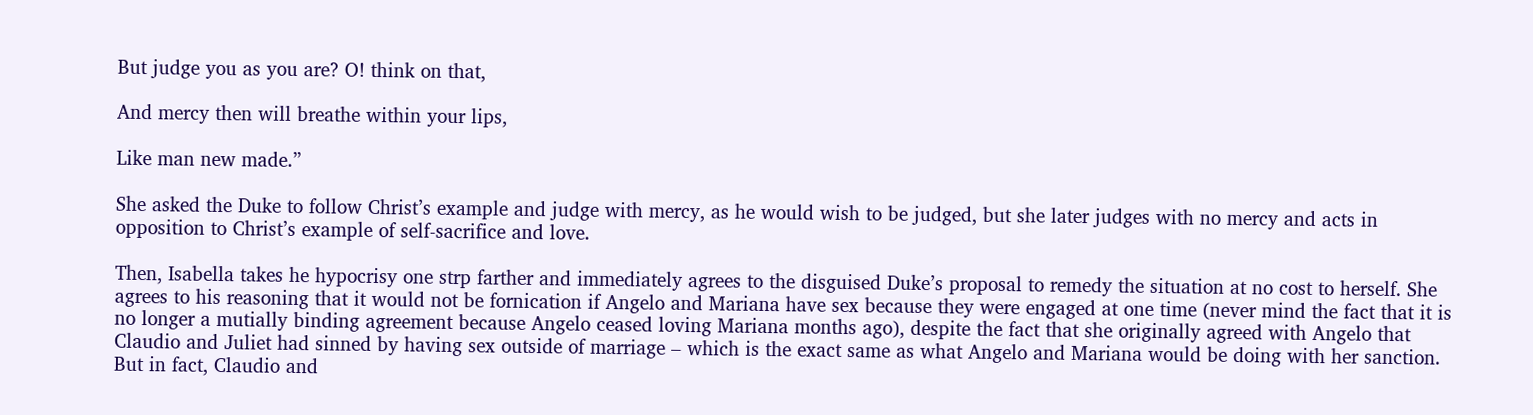But judge you as you are? O! think on that,

And mercy then will breathe within your lips,

Like man new made.”

She asked the Duke to follow Christ’s example and judge with mercy, as he would wish to be judged, but she later judges with no mercy and acts in opposition to Christ’s example of self-sacrifice and love.

Then, Isabella takes he hypocrisy one strp farther and immediately agrees to the disguised Duke’s proposal to remedy the situation at no cost to herself. She agrees to his reasoning that it would not be fornication if Angelo and Mariana have sex because they were engaged at one time (never mind the fact that it is no longer a mutially binding agreement because Angelo ceased loving Mariana months ago), despite the fact that she originally agreed with Angelo that Claudio and Juliet had sinned by having sex outside of marriage – which is the exact same as what Angelo and Mariana would be doing with her sanction. But in fact, Claudio and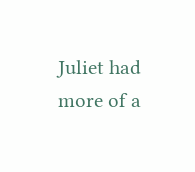Juliet had more of a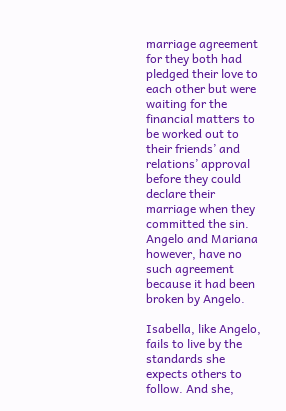marriage agreement for they both had pledged their love to each other but were waiting for the financial matters to be worked out to their friends’ and relations’ approval before they could declare their marriage when they committed the sin.  Angelo and Mariana however, have no such agreement because it had been broken by Angelo.

Isabella, like Angelo, fails to live by the standards she expects others to follow. And she,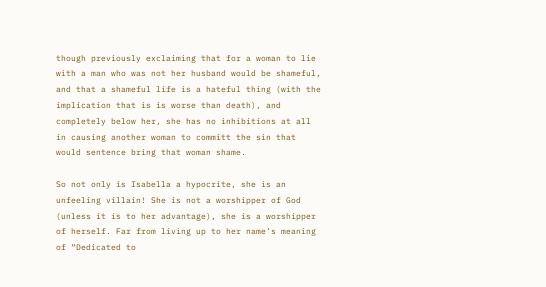though previously exclaiming that for a woman to lie with a man who was not her husband would be shameful, and that a shameful life is a hateful thing (with the implication that is is worse than death), and completely below her, she has no inhibitions at all in causing another woman to committ the sin that would sentence bring that woman shame.

So not only is Isabella a hypocrite, she is an unfeeling villain! She is not a worshipper of God (unless it is to her advantage), she is a worshipper of herself. Far from living up to her name’s meaning of “Dedicated to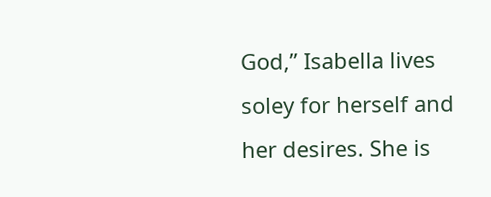God,” Isabella lives soley for herself and her desires. She is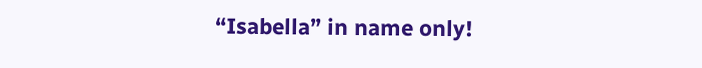“Isabella” in name only!